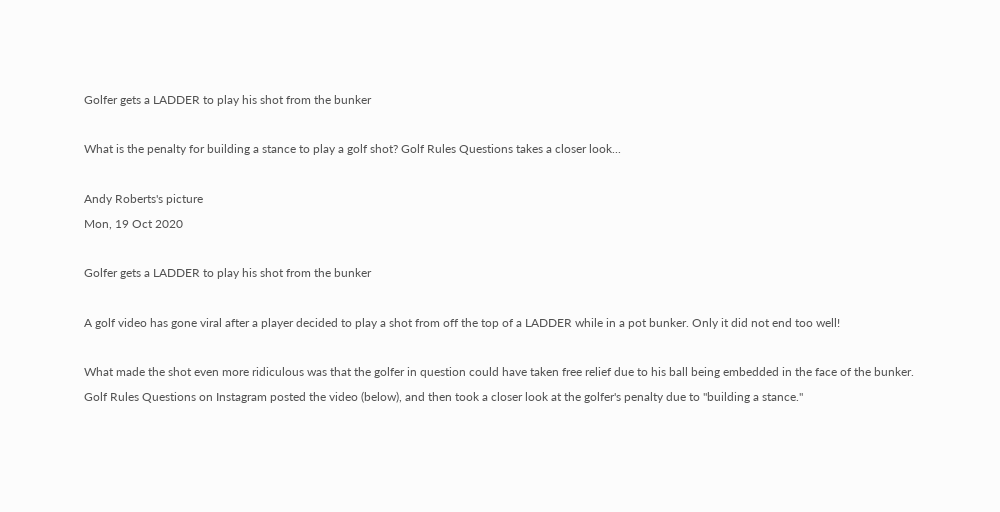Golfer gets a LADDER to play his shot from the bunker

What is the penalty for building a stance to play a golf shot? Golf Rules Questions takes a closer look...

Andy Roberts's picture
Mon, 19 Oct 2020

Golfer gets a LADDER to play his shot from the bunker

A golf video has gone viral after a player decided to play a shot from off the top of a LADDER while in a pot bunker. Only it did not end too well!

What made the shot even more ridiculous was that the golfer in question could have taken free relief due to his ball being embedded in the face of the bunker. Golf Rules Questions on Instagram posted the video (below), and then took a closer look at the golfer's penalty due to "building a stance."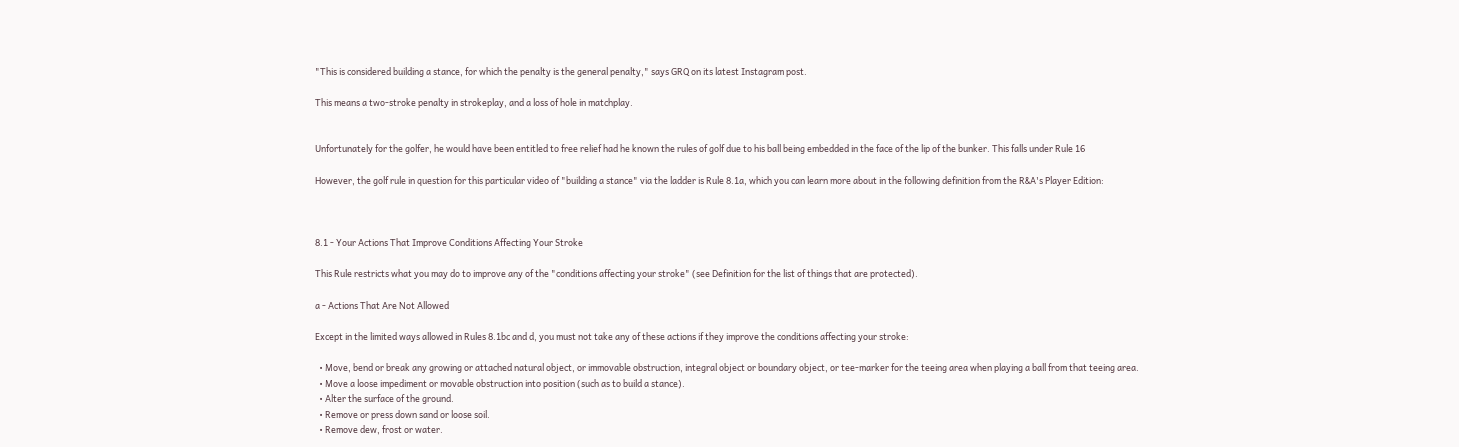"This is considered building a stance, for which the penalty is the general penalty," says GRQ on its latest Instagram post.

This means a two-stroke penalty in strokeplay, and a loss of hole in matchplay.


Unfortunately for the golfer, he would have been entitled to free relief had he known the rules of golf due to his ball being embedded in the face of the lip of the bunker. This falls under Rule 16

However, the golf rule in question for this particular video of "building a stance" via the ladder is Rule 8.1a, which you can learn more about in the following definition from the R&A's Player Edition:



8.1 - Your Actions That Improve Conditions Affecting Your Stroke

This Rule restricts what you may do to improve any of the "conditions affecting your stroke" (see Definition for the list of things that are protected).

a - Actions That Are Not Allowed

Except in the limited ways allowed in Rules 8.1bc and d, you must not take any of these actions if they improve the conditions affecting your stroke:

  • Move, bend or break any growing or attached natural object, or immovable obstruction, integral object or boundary object, or tee-marker for the teeing area when playing a ball from that teeing area.
  • Move a loose impediment or movable obstruction into position (such as to build a stance).
  • Alter the surface of the ground.
  • Remove or press down sand or loose soil.
  • Remove dew, frost or water.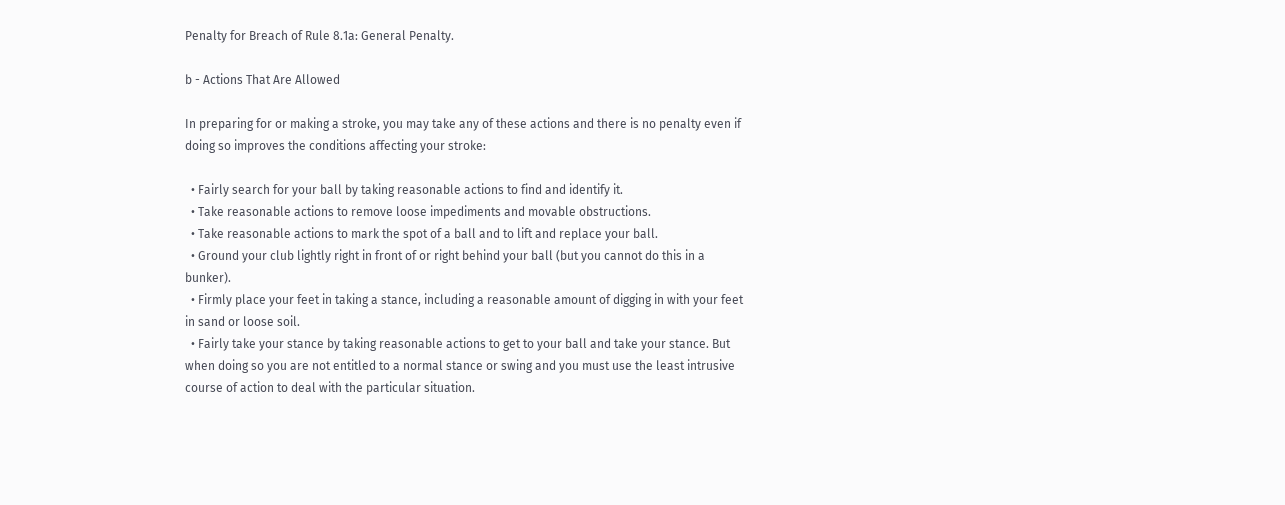Penalty for Breach of Rule 8.1a: General Penalty.

b - Actions That Are Allowed

In preparing for or making a stroke, you may take any of these actions and there is no penalty even if doing so improves the conditions affecting your stroke:

  • Fairly search for your ball by taking reasonable actions to find and identify it.
  • Take reasonable actions to remove loose impediments and movable obstructions.
  • Take reasonable actions to mark the spot of a ball and to lift and replace your ball.
  • Ground your club lightly right in front of or right behind your ball (but you cannot do this in a bunker).
  • Firmly place your feet in taking a stance, including a reasonable amount of digging in with your feet in sand or loose soil.
  • Fairly take your stance by taking reasonable actions to get to your ball and take your stance. But when doing so you are not entitled to a normal stance or swing and you must use the least intrusive course of action to deal with the particular situation.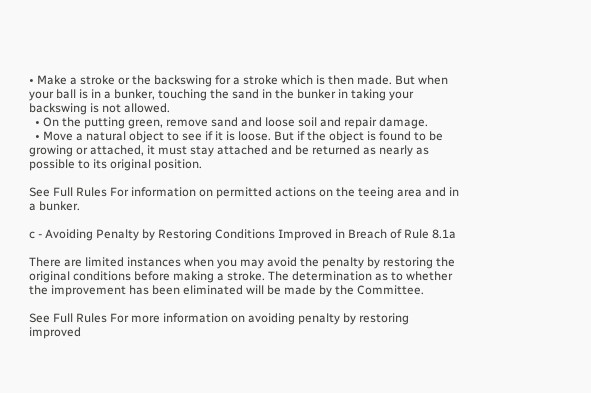• Make a stroke or the backswing for a stroke which is then made. But when your ball is in a bunker, touching the sand in the bunker in taking your backswing is not allowed.
  • On the putting green, remove sand and loose soil and repair damage.
  • Move a natural object to see if it is loose. But if the object is found to be growing or attached, it must stay attached and be returned as nearly as possible to its original position.

See Full Rules For information on permitted actions on the teeing area and in a bunker.

c - Avoiding Penalty by Restoring Conditions Improved in Breach of Rule 8.1a

There are limited instances when you may avoid the penalty by restoring the original conditions before making a stroke. The determination as to whether the improvement has been eliminated will be made by the Committee.

See Full Rules For more information on avoiding penalty by restoring improved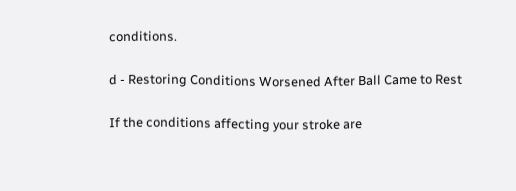conditions.

d - Restoring Conditions Worsened After Ball Came to Rest

If the conditions affecting your stroke are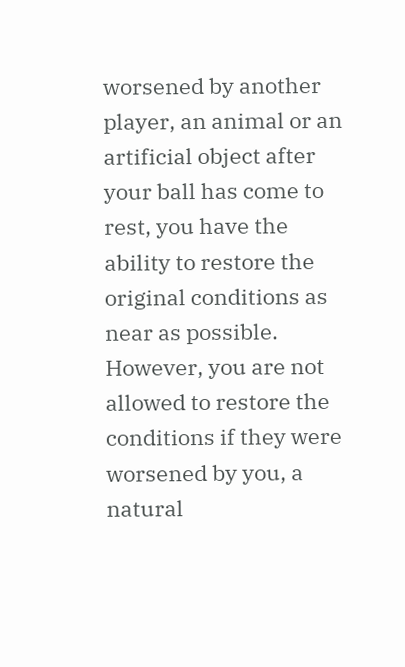worsened by another player, an animal or an artificial object after your ball has come to rest, you have the ability to restore the original conditions as near as possible. However, you are not allowed to restore the conditions if they were worsened by you, a natural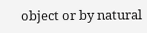object or by natural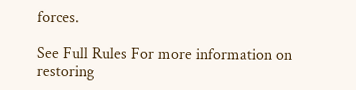forces.

See Full Rules For more information on restoring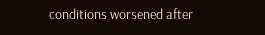conditions worsened after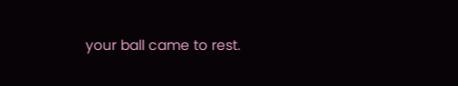your ball came to rest.